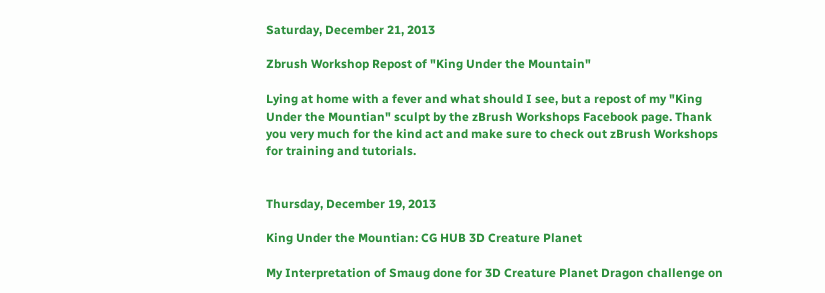Saturday, December 21, 2013

Zbrush Workshop Repost of "King Under the Mountain"

Lying at home with a fever and what should I see, but a repost of my "King Under the Mountian" sculpt by the zBrush Workshops Facebook page. Thank you very much for the kind act and make sure to check out zBrush Workshops for training and tutorials.


Thursday, December 19, 2013

King Under the Mountian: CG HUB 3D Creature Planet

My Interpretation of Smaug done for 3D Creature Planet Dragon challenge on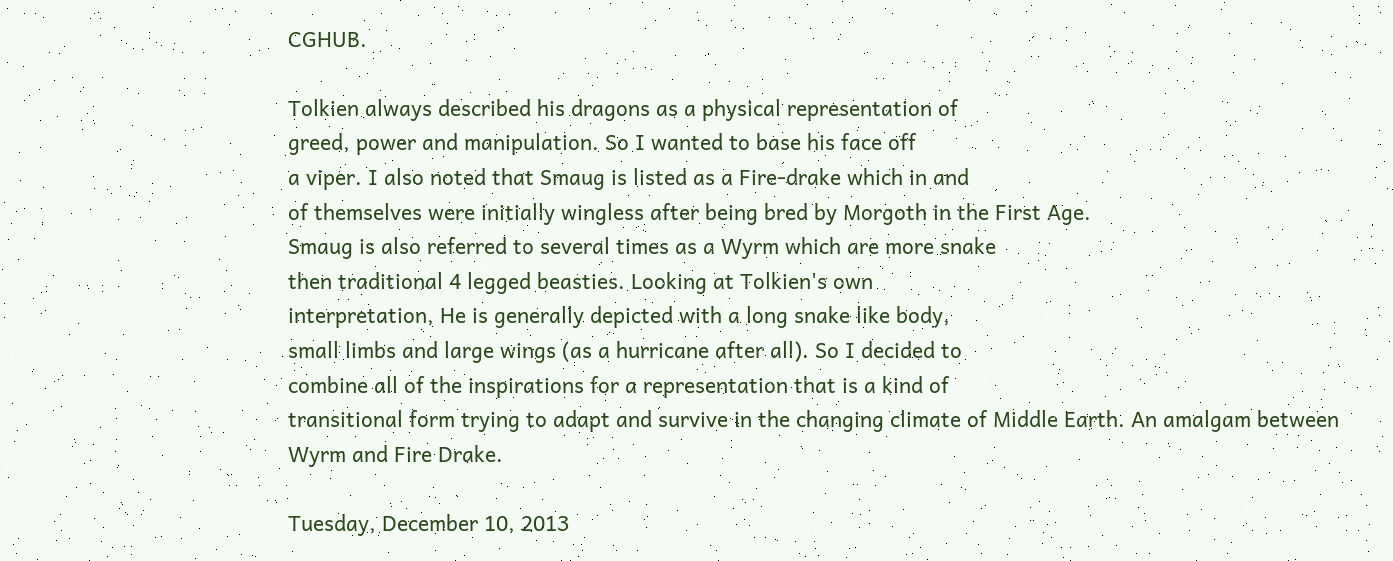CGHUB.

Tolkien always described his dragons as a physical representation of
greed, power and manipulation. So I wanted to base his face off
a viper. I also noted that Smaug is listed as a Fire-drake which in and
of themselves were initially wingless after being bred by Morgoth in the First Age.
Smaug is also referred to several times as a Wyrm which are more snake
then traditional 4 legged beasties. Looking at Tolkien's own
interpretation, He is generally depicted with a long snake like body,
small limbs and large wings (as a hurricane after all). So I decided to
combine all of the inspirations for a representation that is a kind of
transitional form trying to adapt and survive in the changing climate of Middle Earth. An amalgam between Wyrm and Fire Drake.

Tuesday, December 10, 2013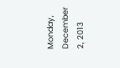Monday, December 2, 2013